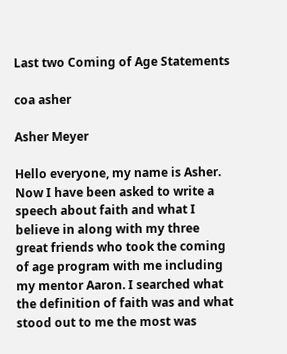Last two Coming of Age Statements

coa asher

Asher Meyer

Hello everyone, my name is Asher. Now I have been asked to write a speech about faith and what I believe in along with my three great friends who took the coming of age program with me including my mentor Aaron. I searched what the definition of faith was and what stood out to me the most was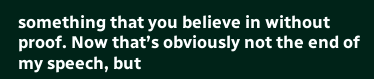something that you believe in without proof. Now that’s obviously not the end of my speech, but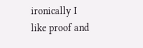ironically I like proof and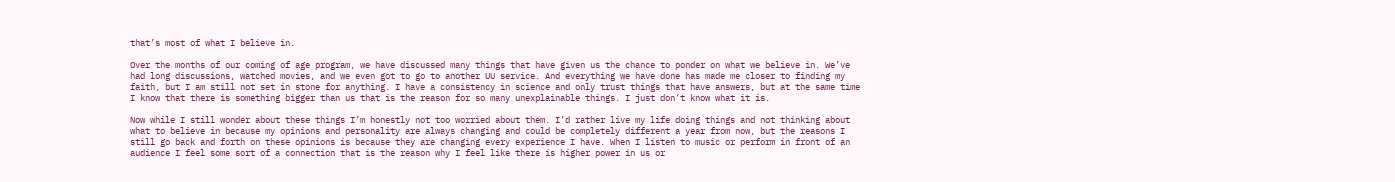that’s most of what I believe in.

Over the months of our coming of age program, we have discussed many things that have given us the chance to ponder on what we believe in. We’ve had long discussions, watched movies, and we even got to go to another UU service. And everything we have done has made me closer to finding my faith, but I am still not set in stone for anything. I have a consistency in science and only trust things that have answers, but at the same time I know that there is something bigger than us that is the reason for so many unexplainable things. I just don’t know what it is.

Now while I still wonder about these things I’m honestly not too worried about them. I’d rather live my life doing things and not thinking about what to believe in because my opinions and personality are always changing and could be completely different a year from now, but the reasons I still go back and forth on these opinions is because they are changing every experience I have. When I listen to music or perform in front of an audience I feel some sort of a connection that is the reason why I feel like there is higher power in us or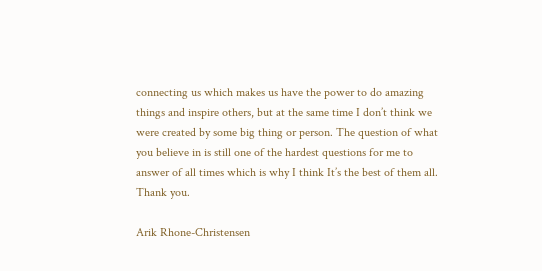connecting us which makes us have the power to do amazing things and inspire others, but at the same time I don’t think we were created by some big thing or person. The question of what you believe in is still one of the hardest questions for me to answer of all times which is why I think It’s the best of them all. Thank you.

Arik Rhone-Christensen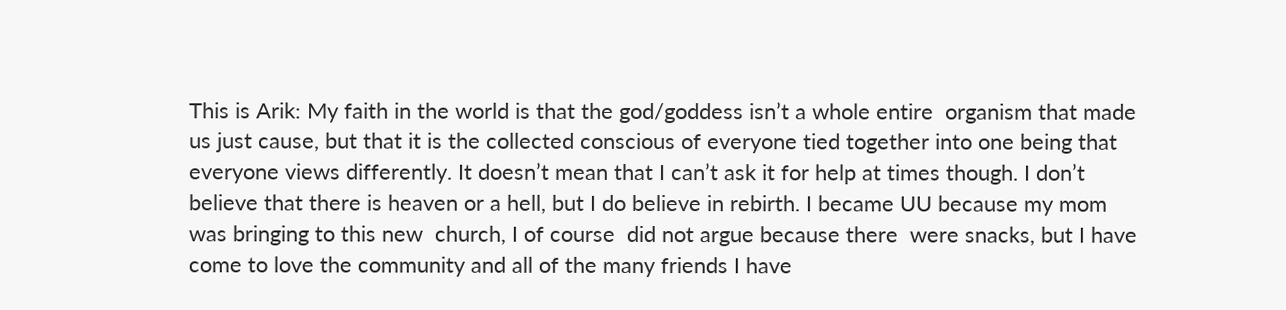This is Arik: My faith in the world is that the god/goddess isn’t a whole entire  organism that made us just cause, but that it is the collected conscious of everyone tied together into one being that everyone views differently. It doesn’t mean that I can’t ask it for help at times though. I don’t believe that there is heaven or a hell, but I do believe in rebirth. I became UU because my mom was bringing to this new  church, I of course  did not argue because there  were snacks, but I have come to love the community and all of the many friends I have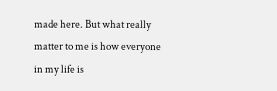made here. But what really matter to me is how everyone in my life is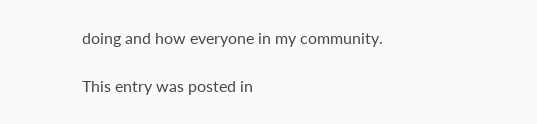doing and how everyone in my community.

This entry was posted in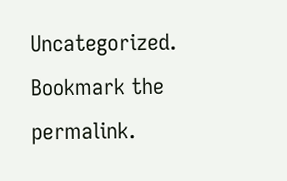Uncategorized. Bookmark the permalink.